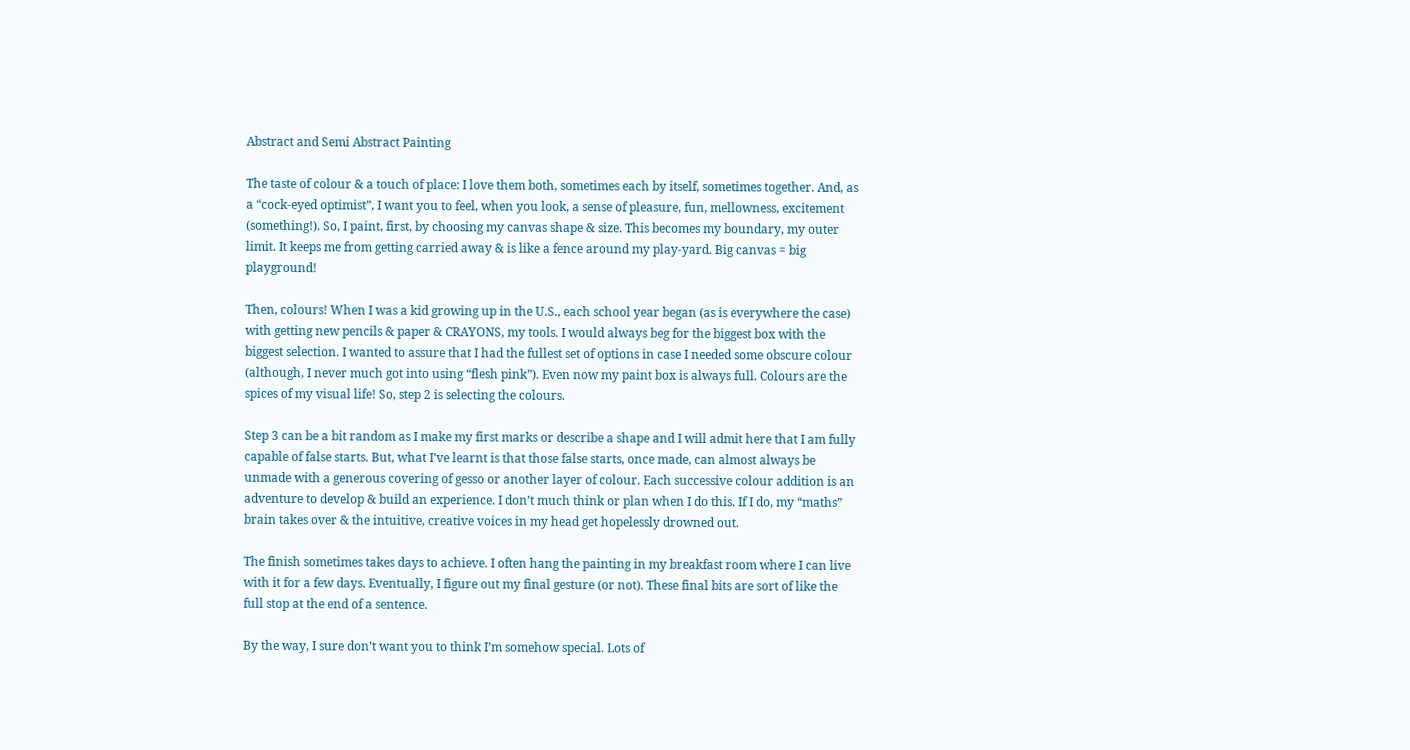Abstract and Semi Abstract Painting

The taste of colour & a touch of place: I love them both, sometimes each by itself, sometimes together. And, as a “cock-eyed optimist”, I want you to feel, when you look, a sense of pleasure, fun, mellowness, excitement (something!). So, I paint, first, by choosing my canvas shape & size. This becomes my boundary, my outer limit. It keeps me from getting carried away & is like a fence around my play-yard. Big canvas = big playground!

Then, colours! When I was a kid growing up in the U.S., each school year began (as is everywhere the case) with getting new pencils & paper & CRAYONS, my tools. I would always beg for the biggest box with the biggest selection. I wanted to assure that I had the fullest set of options in case I needed some obscure colour (although, I never much got into using “flesh pink”). Even now my paint box is always full. Colours are the spices of my visual life! So, step 2 is selecting the colours.

Step 3 can be a bit random as I make my first marks or describe a shape and I will admit here that I am fully capable of false starts. But, what I’ve learnt is that those false starts, once made, can almost always be unmade with a generous covering of gesso or another layer of colour. Each successive colour addition is an adventure to develop & build an experience. I don’t much think or plan when I do this. If I do, my “maths” brain takes over & the intuitive, creative voices in my head get hopelessly drowned out.

The finish sometimes takes days to achieve. I often hang the painting in my breakfast room where I can live with it for a few days. Eventually, I figure out my final gesture (or not). These final bits are sort of like the full stop at the end of a sentence.

By the way, I sure don’t want you to think I’m somehow special. Lots of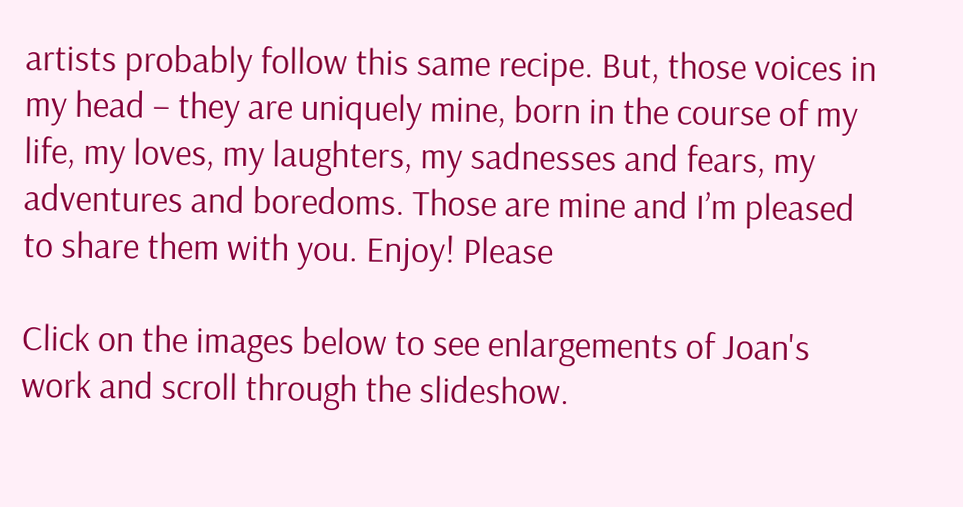artists probably follow this same recipe. But, those voices in my head – they are uniquely mine, born in the course of my life, my loves, my laughters, my sadnesses and fears, my adventures and boredoms. Those are mine and I’m pleased to share them with you. Enjoy! Please

Click on the images below to see enlargements of Joan's work and scroll through the slideshow.